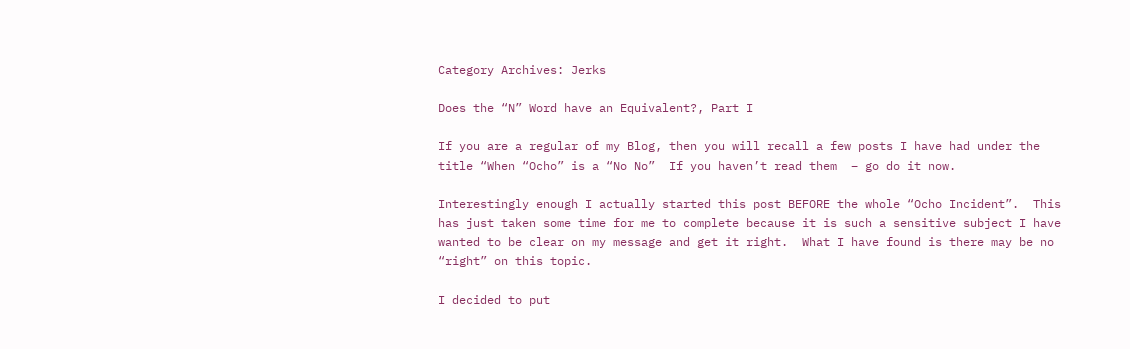Category Archives: Jerks

Does the “N” Word have an Equivalent?, Part I

If you are a regular of my Blog, then you will recall a few posts I have had under the title “When “Ocho” is a “No No”  If you haven’t read them  – go do it now.

Interestingly enough I actually started this post BEFORE the whole “Ocho Incident”.  This has just taken some time for me to complete because it is such a sensitive subject I have wanted to be clear on my message and get it right.  What I have found is there may be no “right” on this topic.

I decided to put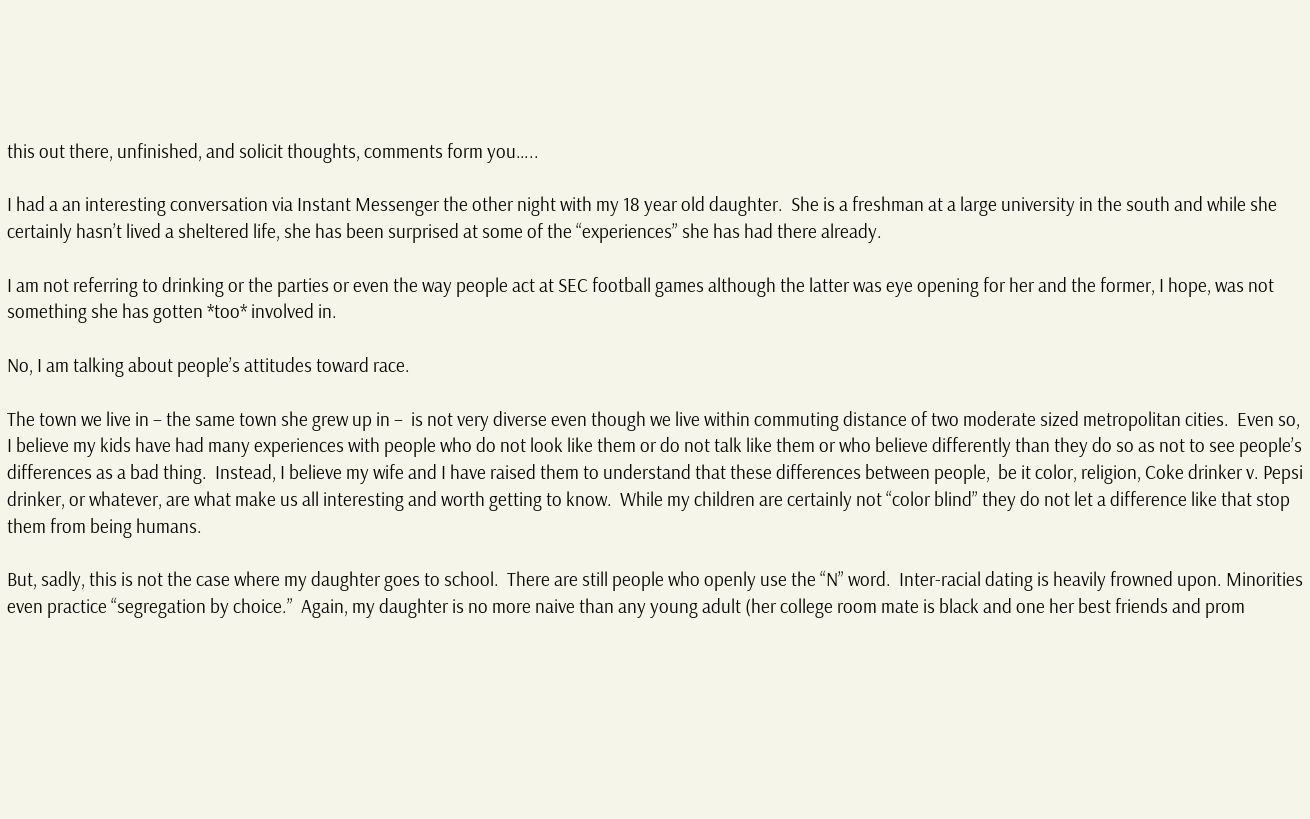this out there, unfinished, and solicit thoughts, comments form you…..

I had a an interesting conversation via Instant Messenger the other night with my 18 year old daughter.  She is a freshman at a large university in the south and while she certainly hasn’t lived a sheltered life, she has been surprised at some of the “experiences” she has had there already.

I am not referring to drinking or the parties or even the way people act at SEC football games although the latter was eye opening for her and the former, I hope, was not something she has gotten *too* involved in.

No, I am talking about people’s attitudes toward race.

The town we live in – the same town she grew up in –  is not very diverse even though we live within commuting distance of two moderate sized metropolitan cities.  Even so, I believe my kids have had many experiences with people who do not look like them or do not talk like them or who believe differently than they do so as not to see people’s differences as a bad thing.  Instead, I believe my wife and I have raised them to understand that these differences between people,  be it color, religion, Coke drinker v. Pepsi drinker, or whatever, are what make us all interesting and worth getting to know.  While my children are certainly not “color blind” they do not let a difference like that stop them from being humans.

But, sadly, this is not the case where my daughter goes to school.  There are still people who openly use the “N” word.  Inter-racial dating is heavily frowned upon. Minorities even practice “segregation by choice.”  Again, my daughter is no more naive than any young adult (her college room mate is black and one her best friends and prom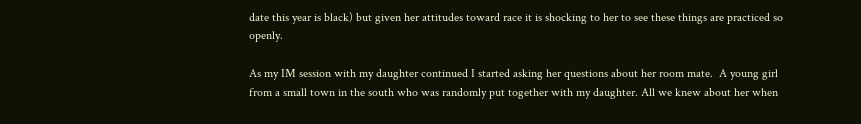date this year is black) but given her attitudes toward race it is shocking to her to see these things are practiced so openly.

As my IM session with my daughter continued I started asking her questions about her room mate.  A young girl from a small town in the south who was randomly put together with my daughter. All we knew about her when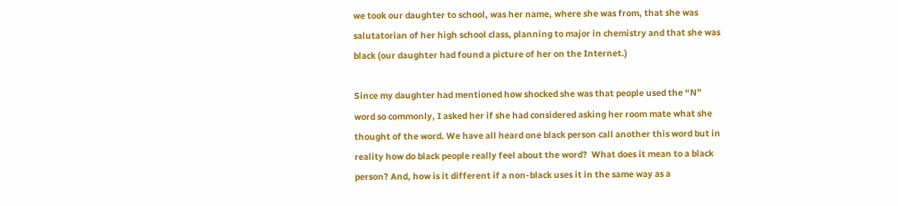we took our daughter to school, was her name, where she was from, that she was salutatorian of her high school class, planning to major in chemistry and that she was black (our daughter had found a picture of her on the Internet.)

Since my daughter had mentioned how shocked she was that people used the “N” word so commonly, I asked her if she had considered asking her room mate what she thought of the word. We have all heard one black person call another this word but in reality how do black people really feel about the word?  What does it mean to a black person? And, how is it different if a non-black uses it in the same way as a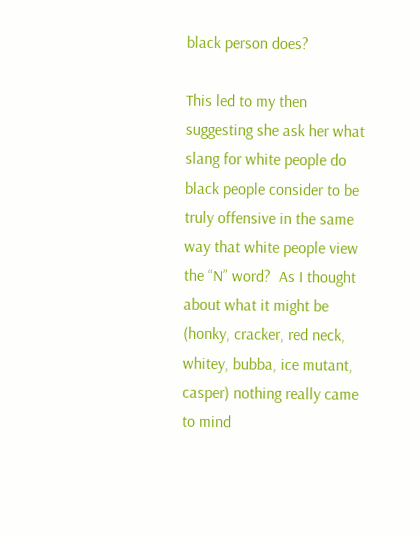black person does?

This led to my then suggesting she ask her what slang for white people do black people consider to be truly offensive in the same way that white people view the “N” word?  As I thought about what it might be (honky, cracker, red neck, whitey, bubba, ice mutant, casper) nothing really came to mind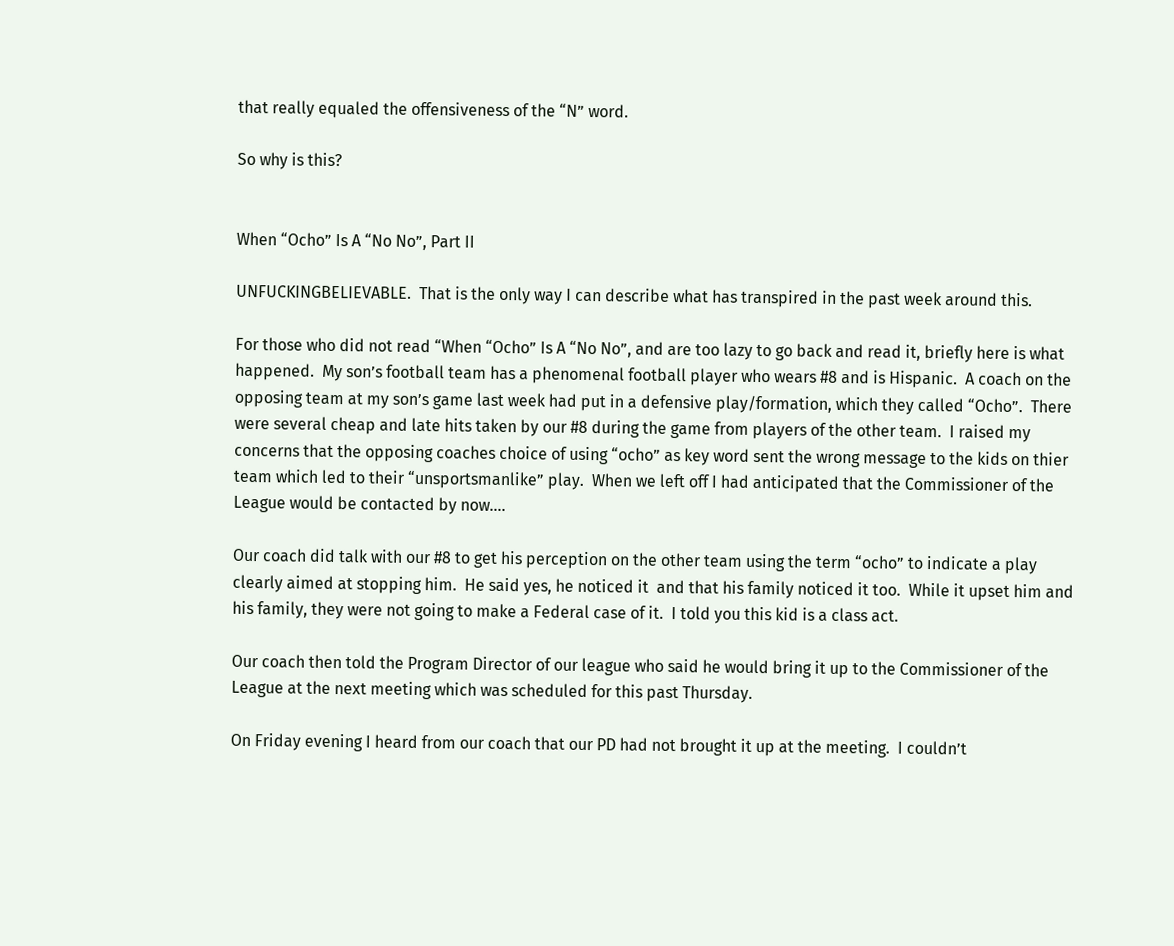that really equaled the offensiveness of the “N” word.

So why is this?


When “Ocho” Is A “No No”, Part II

UNFUCKINGBELIEVABLE.  That is the only way I can describe what has transpired in the past week around this.

For those who did not read “When “Ocho” Is A “No No”, and are too lazy to go back and read it, briefly here is what happened.  My son’s football team has a phenomenal football player who wears #8 and is Hispanic.  A coach on the opposing team at my son’s game last week had put in a defensive play/formation, which they called “Ocho”.  There were several cheap and late hits taken by our #8 during the game from players of the other team.  I raised my concerns that the opposing coaches choice of using “ocho” as key word sent the wrong message to the kids on thier team which led to their “unsportsmanlike” play.  When we left off I had anticipated that the Commissioner of the League would be contacted by now….

Our coach did talk with our #8 to get his perception on the other team using the term “ocho” to indicate a play clearly aimed at stopping him.  He said yes, he noticed it  and that his family noticed it too.  While it upset him and his family, they were not going to make a Federal case of it.  I told you this kid is a class act.

Our coach then told the Program Director of our league who said he would bring it up to the Commissioner of the League at the next meeting which was scheduled for this past Thursday.

On Friday evening I heard from our coach that our PD had not brought it up at the meeting.  I couldn’t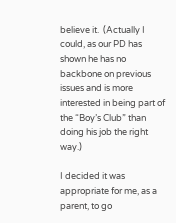believe it.  (Actually I could, as our PD has shown he has no backbone on previous issues and is more interested in being part of the “Boy’s Club” than doing his job the right way.)

I decided it was appropriate for me, as a parent, to go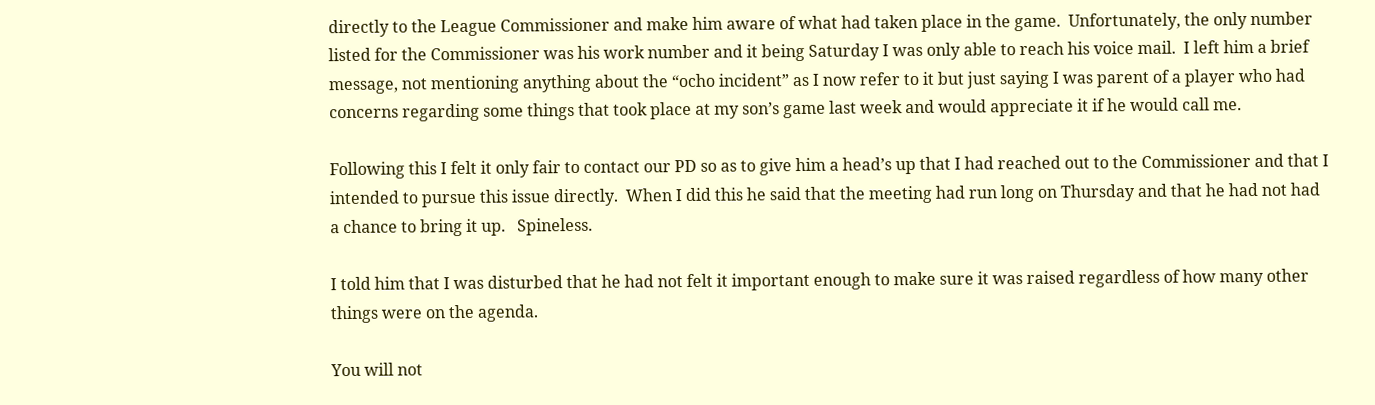directly to the League Commissioner and make him aware of what had taken place in the game.  Unfortunately, the only number listed for the Commissioner was his work number and it being Saturday I was only able to reach his voice mail.  I left him a brief message, not mentioning anything about the “ocho incident” as I now refer to it but just saying I was parent of a player who had concerns regarding some things that took place at my son’s game last week and would appreciate it if he would call me.

Following this I felt it only fair to contact our PD so as to give him a head’s up that I had reached out to the Commissioner and that I intended to pursue this issue directly.  When I did this he said that the meeting had run long on Thursday and that he had not had a chance to bring it up.   Spineless.

I told him that I was disturbed that he had not felt it important enough to make sure it was raised regardless of how many other things were on the agenda.

You will not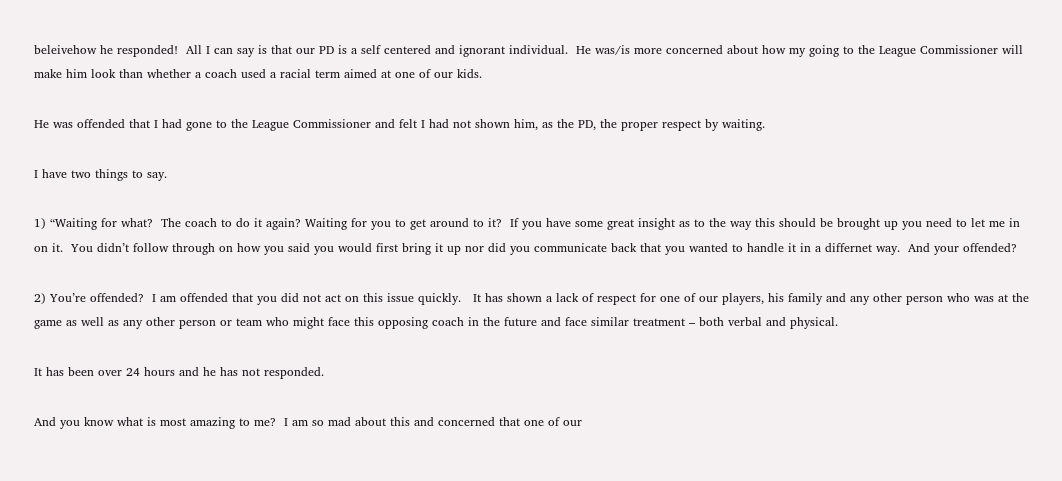beleivehow he responded!  All I can say is that our PD is a self centered and ignorant individual.  He was/is more concerned about how my going to the League Commissioner will make him look than whether a coach used a racial term aimed at one of our kids.

He was offended that I had gone to the League Commissioner and felt I had not shown him, as the PD, the proper respect by waiting.

I have two things to say.

1) “Waiting for what?  The coach to do it again? Waiting for you to get around to it?  If you have some great insight as to the way this should be brought up you need to let me in on it.  You didn’t follow through on how you said you would first bring it up nor did you communicate back that you wanted to handle it in a differnet way.  And your offended?

2) You’re offended?  I am offended that you did not act on this issue quickly.   It has shown a lack of respect for one of our players, his family and any other person who was at the game as well as any other person or team who might face this opposing coach in the future and face similar treatment – both verbal and physical.

It has been over 24 hours and he has not responded.

And you know what is most amazing to me?  I am so mad about this and concerned that one of our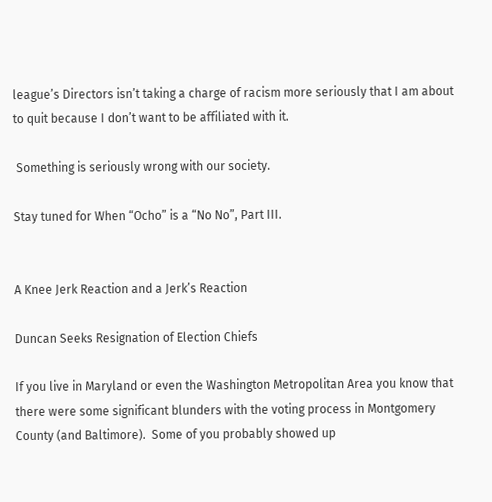league’s Directors isn’t taking a charge of racism more seriously that I am about to quit because I don’t want to be affiliated with it.

 Something is seriously wrong with our society.

Stay tuned for When “Ocho” is a “No No”, Part III.


A Knee Jerk Reaction and a Jerk’s Reaction

Duncan Seeks Resignation of Election Chiefs

If you live in Maryland or even the Washington Metropolitan Area you know that there were some significant blunders with the voting process in Montgomery County (and Baltimore).  Some of you probably showed up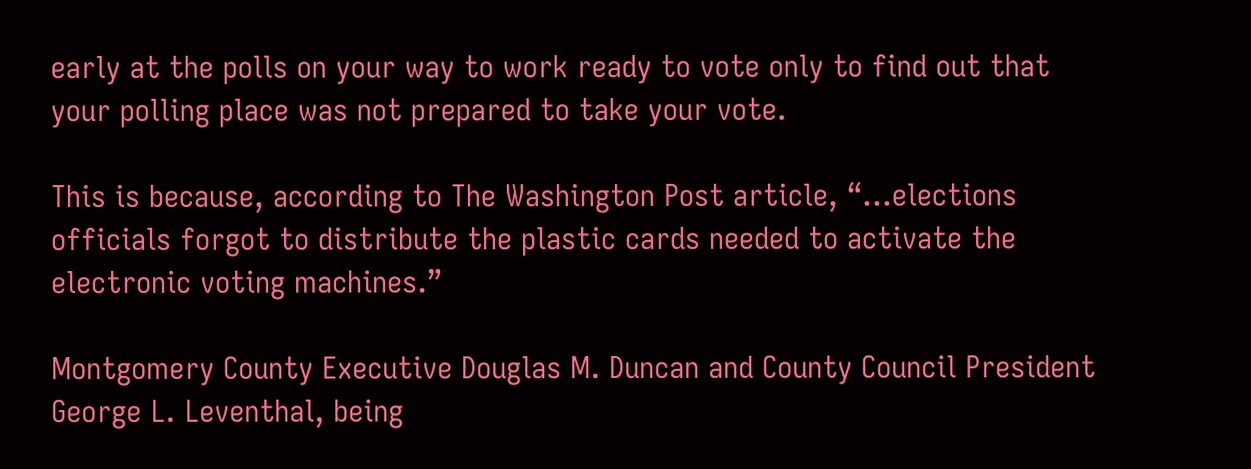early at the polls on your way to work ready to vote only to find out that your polling place was not prepared to take your vote.

This is because, according to The Washington Post article, “…elections officials forgot to distribute the plastic cards needed to activate the electronic voting machines.”

Montgomery County Executive Douglas M. Duncan and County Council President George L. Leventhal, being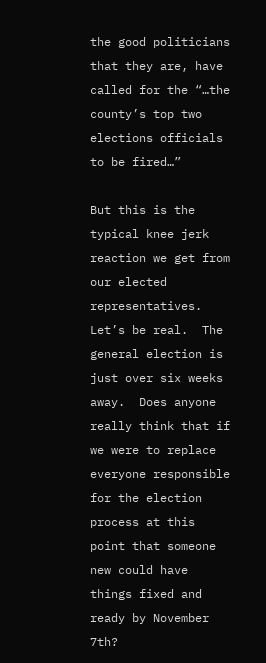the good politicians that they are, have called for the “…the county’s top two elections officials to be fired…”

But this is the typical knee jerk reaction we get from our elected representatives. Let’s be real.  The general election is just over six weeks away.  Does anyone really think that if we were to replace everyone responsible for the election process at this point that someone new could have things fixed and ready by November 7th?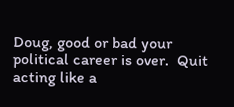Doug, good or bad your political career is over.  Quit acting like a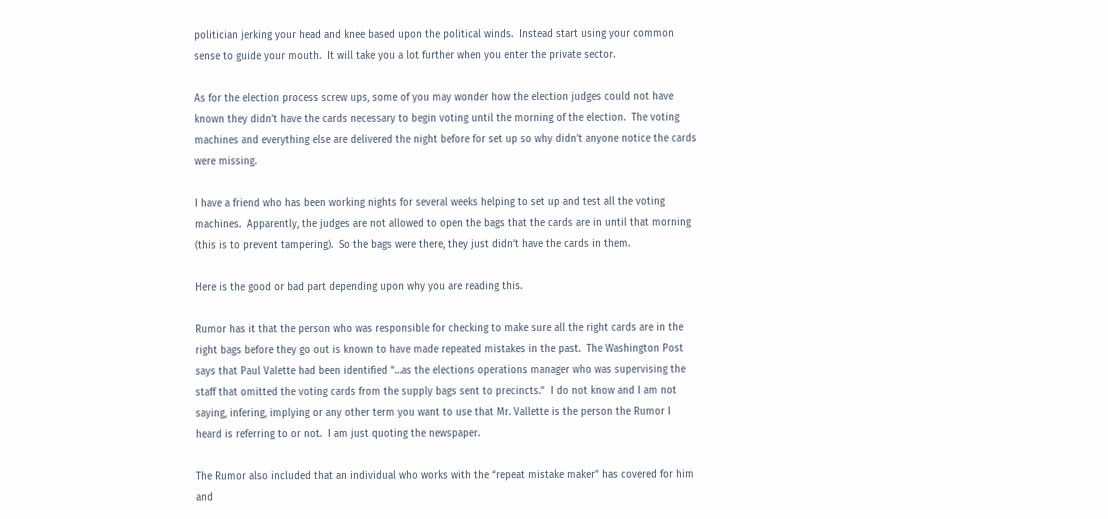politician jerking your head and knee based upon the political winds.  Instead start using your common sense to guide your mouth.  It will take you a lot further when you enter the private sector.

As for the election process screw ups, some of you may wonder how the election judges could not have known they didn’t have the cards necessary to begin voting until the morning of the election.  The voting machines and everything else are delivered the night before for set up so why didn’t anyone notice the cards were missing.

I have a friend who has been working nights for several weeks helping to set up and test all the voting machines.  Apparently, the judges are not allowed to open the bags that the cards are in until that morning (this is to prevent tampering).  So the bags were there, they just didn’t have the cards in them.

Here is the good or bad part depending upon why you are reading this.

Rumor has it that the person who was responsible for checking to make sure all the right cards are in the right bags before they go out is known to have made repeated mistakes in the past.  The Washington Post says that Paul Valette had been identified “…as the elections operations manager who was supervising the staff that omitted the voting cards from the supply bags sent to precincts.”  I do not know and I am not saying, infering, implying or any other term you want to use that Mr. Vallette is the person the Rumor I heard is referring to or not.  I am just quoting the newspaper.

The Rumor also included that an individual who works with the “repeat mistake maker” has covered for him and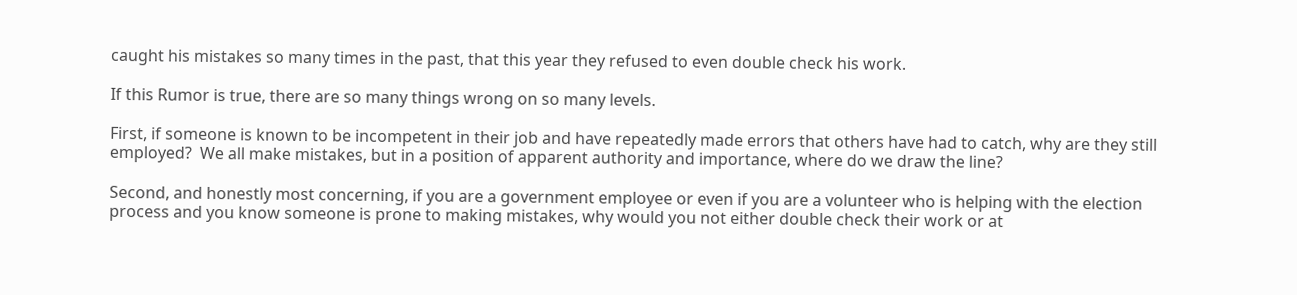caught his mistakes so many times in the past, that this year they refused to even double check his work.

If this Rumor is true, there are so many things wrong on so many levels.

First, if someone is known to be incompetent in their job and have repeatedly made errors that others have had to catch, why are they still employed?  We all make mistakes, but in a position of apparent authority and importance, where do we draw the line?

Second, and honestly most concerning, if you are a government employee or even if you are a volunteer who is helping with the election process and you know someone is prone to making mistakes, why would you not either double check their work or at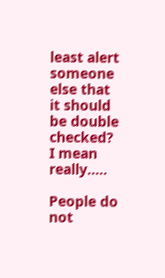least alert someone else that it should be double checked?  I mean really…..

People do not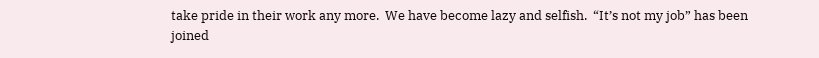take pride in their work any more.  We have become lazy and selfish.  “It’s not my job” has been joined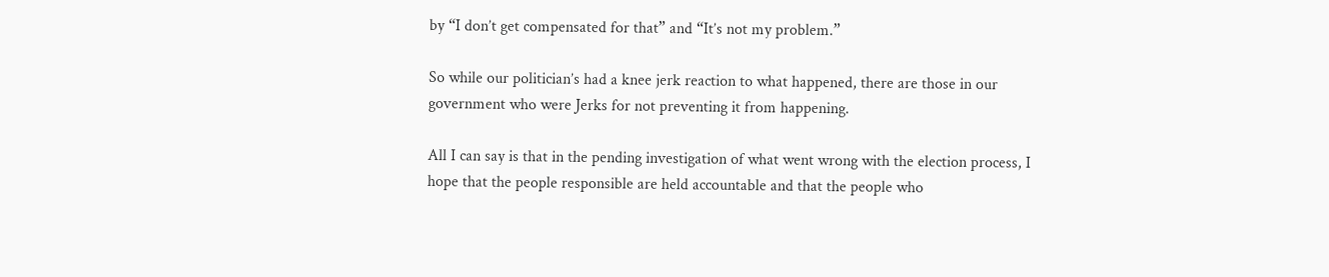by “I don’t get compensated for that” and “It’s not my problem.”

So while our politician’s had a knee jerk reaction to what happened, there are those in our government who were Jerks for not preventing it from happening.

All I can say is that in the pending investigation of what went wrong with the election process, I hope that the people responsible are held accountable and that the people who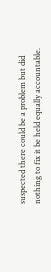suspected there could be a problem but did nothing to fix it be held equally accountable.